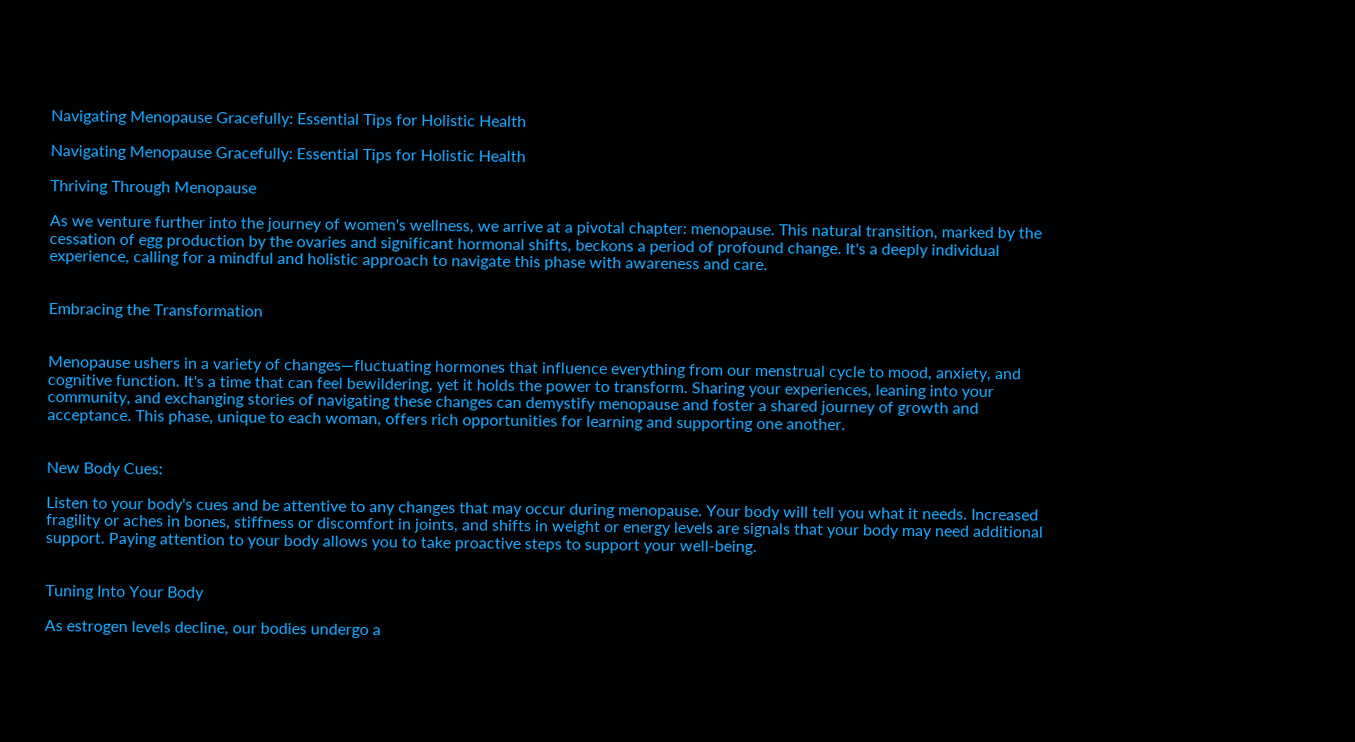Navigating Menopause Gracefully: Essential Tips for Holistic Health

Navigating Menopause Gracefully: Essential Tips for Holistic Health

Thriving Through Menopause

As we venture further into the journey of women's wellness, we arrive at a pivotal chapter: menopause. This natural transition, marked by the cessation of egg production by the ovaries and significant hormonal shifts, beckons a period of profound change. It's a deeply individual experience, calling for a mindful and holistic approach to navigate this phase with awareness and care.


Embracing the Transformation


Menopause ushers in a variety of changes—fluctuating hormones that influence everything from our menstrual cycle to mood, anxiety, and cognitive function. It's a time that can feel bewildering, yet it holds the power to transform. Sharing your experiences, leaning into your community, and exchanging stories of navigating these changes can demystify menopause and foster a shared journey of growth and acceptance. This phase, unique to each woman, offers rich opportunities for learning and supporting one another.


New Body Cues:

Listen to your body's cues and be attentive to any changes that may occur during menopause. Your body will tell you what it needs. Increased fragility or aches in bones, stiffness or discomfort in joints, and shifts in weight or energy levels are signals that your body may need additional support. Paying attention to your body allows you to take proactive steps to support your well-being.


Tuning Into Your Body

As estrogen levels decline, our bodies undergo a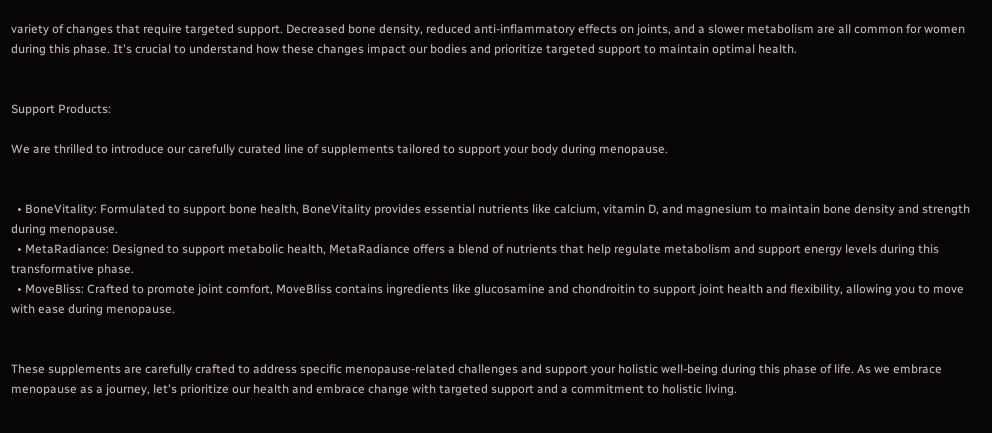variety of changes that require targeted support. Decreased bone density, reduced anti-inflammatory effects on joints, and a slower metabolism are all common for women during this phase. It's crucial to understand how these changes impact our bodies and prioritize targeted support to maintain optimal health.


Support Products:

We are thrilled to introduce our carefully curated line of supplements tailored to support your body during menopause.


  • BoneVitality: Formulated to support bone health, BoneVitality provides essential nutrients like calcium, vitamin D, and magnesium to maintain bone density and strength during menopause.
  • MetaRadiance: Designed to support metabolic health, MetaRadiance offers a blend of nutrients that help regulate metabolism and support energy levels during this transformative phase.
  • MoveBliss: Crafted to promote joint comfort, MoveBliss contains ingredients like glucosamine and chondroitin to support joint health and flexibility, allowing you to move with ease during menopause.


These supplements are carefully crafted to address specific menopause-related challenges and support your holistic well-being during this phase of life. As we embrace menopause as a journey, let's prioritize our health and embrace change with targeted support and a commitment to holistic living.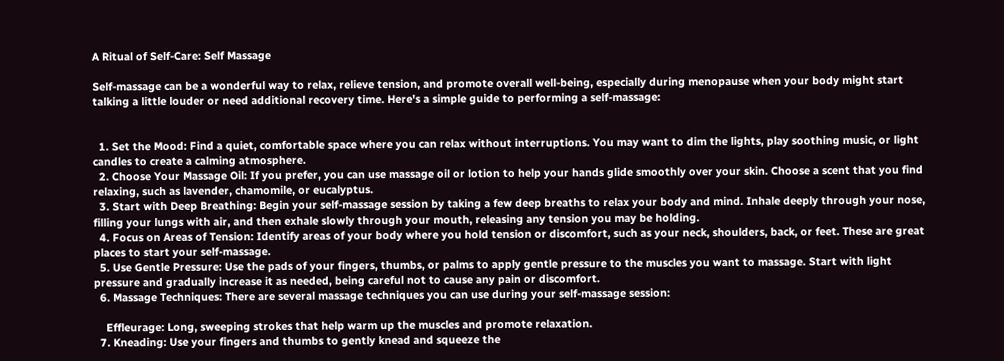A Ritual of Self-Care: Self Massage

Self-massage can be a wonderful way to relax, relieve tension, and promote overall well-being, especially during menopause when your body might start talking a little louder or need additional recovery time. Here's a simple guide to performing a self-massage:


  1. Set the Mood: Find a quiet, comfortable space where you can relax without interruptions. You may want to dim the lights, play soothing music, or light candles to create a calming atmosphere.
  2. Choose Your Massage Oil: If you prefer, you can use massage oil or lotion to help your hands glide smoothly over your skin. Choose a scent that you find relaxing, such as lavender, chamomile, or eucalyptus.
  3. Start with Deep Breathing: Begin your self-massage session by taking a few deep breaths to relax your body and mind. Inhale deeply through your nose, filling your lungs with air, and then exhale slowly through your mouth, releasing any tension you may be holding.
  4. Focus on Areas of Tension: Identify areas of your body where you hold tension or discomfort, such as your neck, shoulders, back, or feet. These are great places to start your self-massage.
  5. Use Gentle Pressure: Use the pads of your fingers, thumbs, or palms to apply gentle pressure to the muscles you want to massage. Start with light pressure and gradually increase it as needed, being careful not to cause any pain or discomfort.
  6. Massage Techniques: There are several massage techniques you can use during your self-massage session:

    Effleurage: Long, sweeping strokes that help warm up the muscles and promote relaxation.
  7. Kneading: Use your fingers and thumbs to gently knead and squeeze the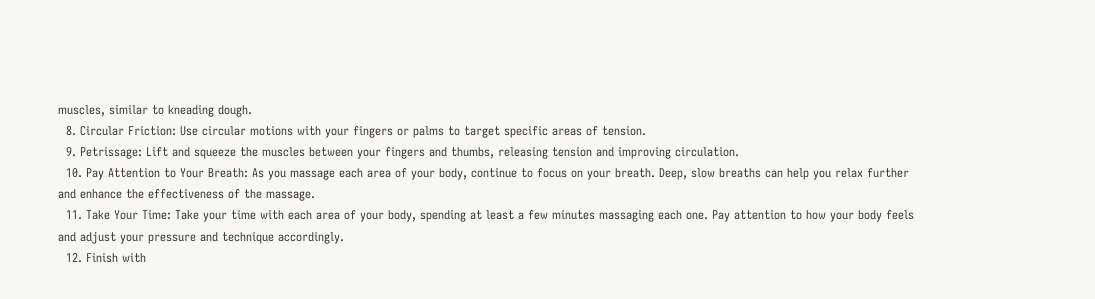muscles, similar to kneading dough.
  8. Circular Friction: Use circular motions with your fingers or palms to target specific areas of tension.
  9. Petrissage: Lift and squeeze the muscles between your fingers and thumbs, releasing tension and improving circulation.
  10. Pay Attention to Your Breath: As you massage each area of your body, continue to focus on your breath. Deep, slow breaths can help you relax further and enhance the effectiveness of the massage.
  11. Take Your Time: Take your time with each area of your body, spending at least a few minutes massaging each one. Pay attention to how your body feels and adjust your pressure and technique accordingly.
  12. Finish with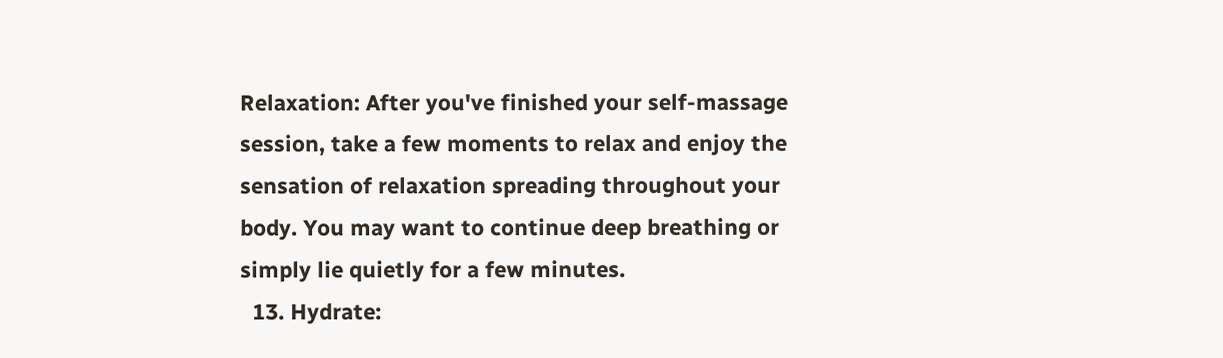Relaxation: After you've finished your self-massage session, take a few moments to relax and enjoy the sensation of relaxation spreading throughout your body. You may want to continue deep breathing or simply lie quietly for a few minutes.
  13. Hydrate: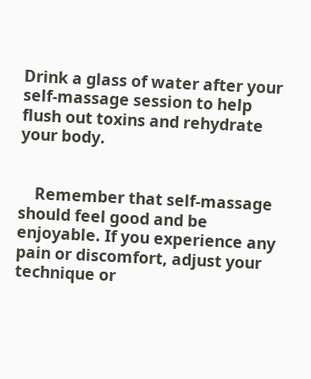Drink a glass of water after your self-massage session to help flush out toxins and rehydrate your body.


    Remember that self-massage should feel good and be enjoyable. If you experience any pain or discomfort, adjust your technique or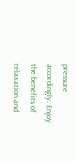pressure accordingly. Enjoy the benefits of relaxation and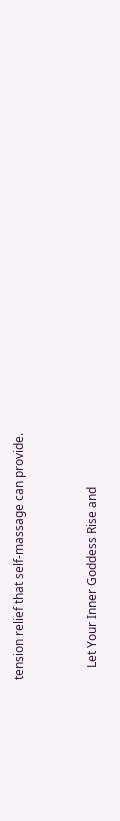tension relief that self-massage can provide.


    Let Your Inner Goddess Rise and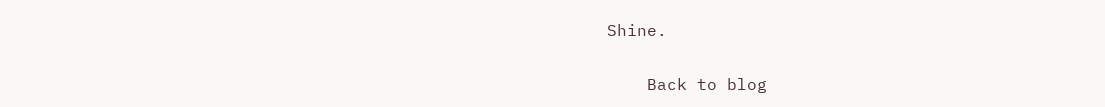Shine.

    Back to blog